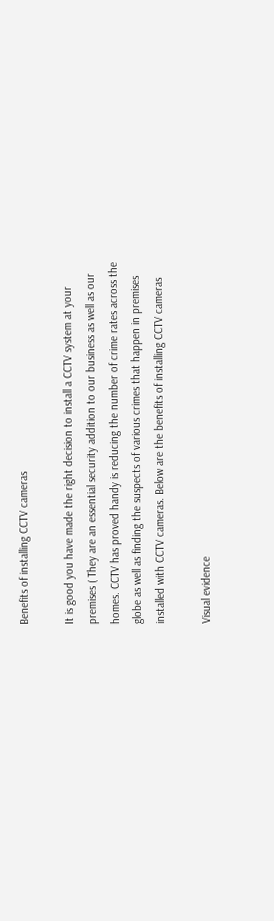Benefits of installing CCTV cameras

It is good you have made the right decision to install a CCTV system at your premises ( They are an essential security addition to our business as well as our homes. CCTV has proved handy is reducing the number of crime rates across the globe as well as finding the suspects of various crimes that happen in premises installed with CCTV cameras. Below are the benefits of installing CCTV cameras

Visual evidence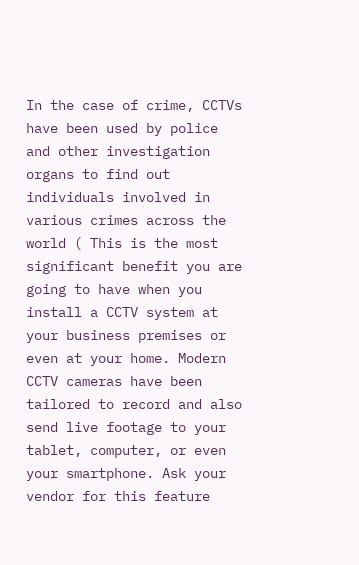In the case of crime, CCTVs have been used by police and other investigation organs to find out individuals involved in various crimes across the world ( This is the most significant benefit you are going to have when you install a CCTV system at your business premises or even at your home. Modern CCTV cameras have been tailored to record and also send live footage to your tablet, computer, or even your smartphone. Ask your vendor for this feature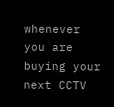whenever you are buying your next CCTV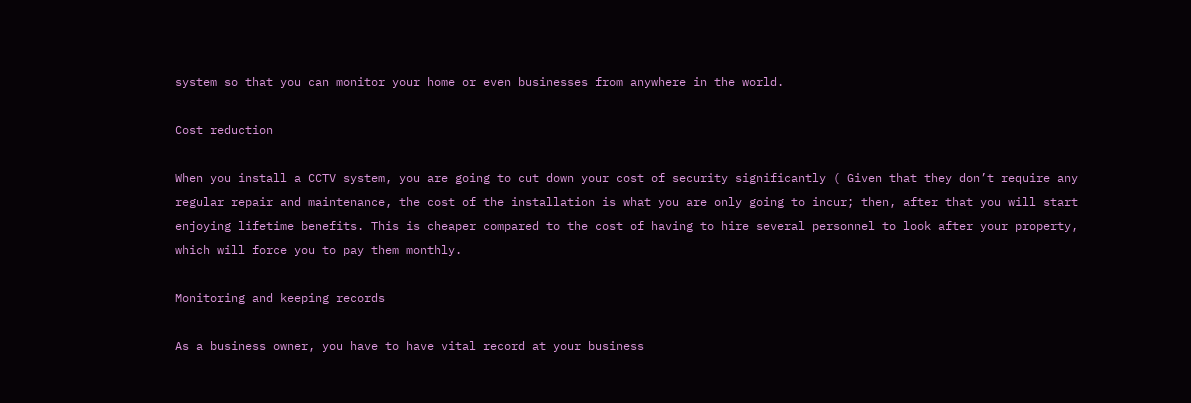system so that you can monitor your home or even businesses from anywhere in the world.

Cost reduction

When you install a CCTV system, you are going to cut down your cost of security significantly ( Given that they don’t require any regular repair and maintenance, the cost of the installation is what you are only going to incur; then, after that you will start enjoying lifetime benefits. This is cheaper compared to the cost of having to hire several personnel to look after your property, which will force you to pay them monthly.

Monitoring and keeping records

As a business owner, you have to have vital record at your business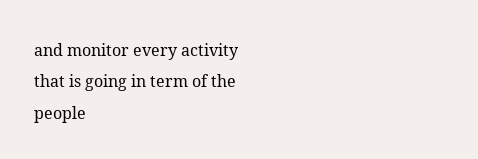and monitor every activity that is going in term of the people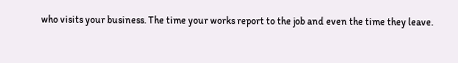who visits your business. The time your works report to the job and even the time they leave.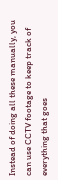Instead of doing all these manually, you can use CCTV footage to keep track of everything that goes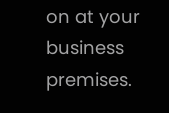on at your business premises.